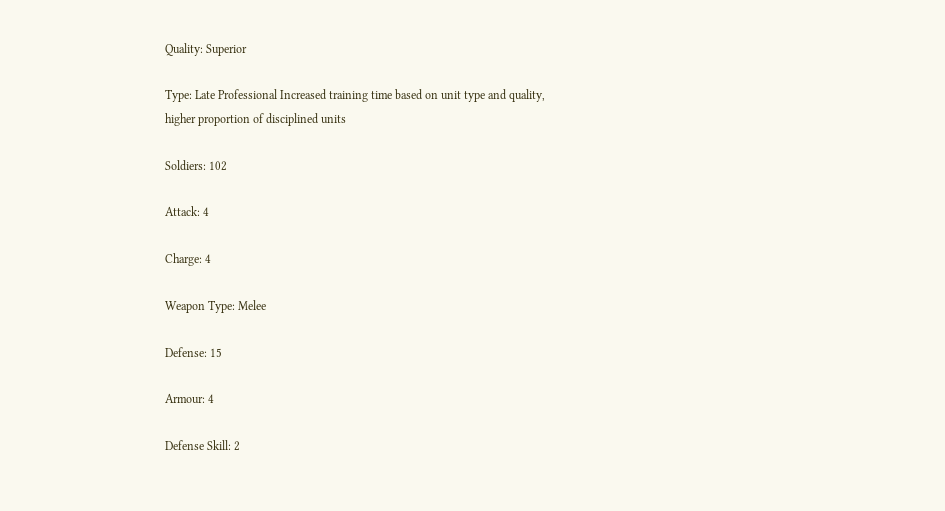Quality: Superior

Type: Late Professional Increased training time based on unit type and quality, higher proportion of disciplined units

Soldiers: 102

Attack: 4

Charge: 4

Weapon Type: Melee

Defense: 15

Armour: 4

Defense Skill: 2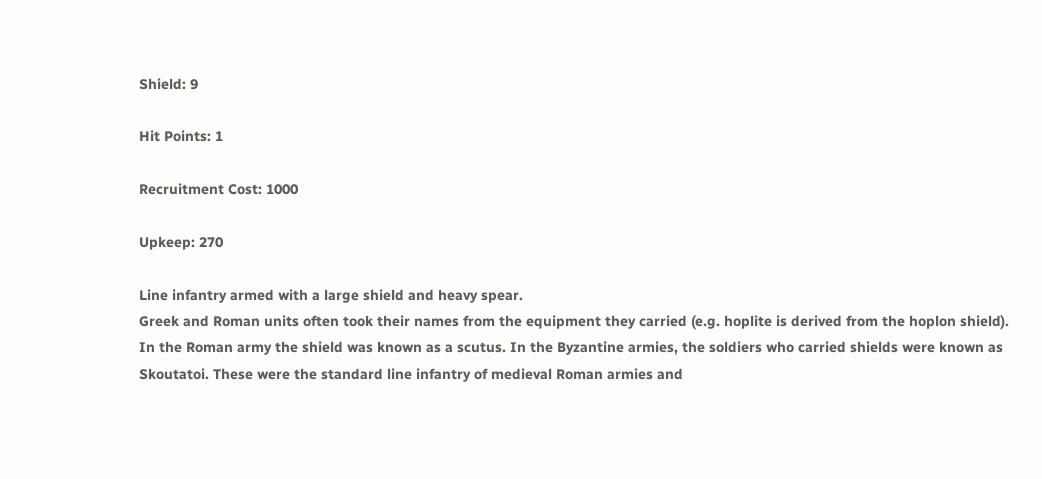Shield: 9

Hit Points: 1

Recruitment Cost: 1000

Upkeep: 270

Line infantry armed with a large shield and heavy spear.
Greek and Roman units often took their names from the equipment they carried (e.g. hoplite is derived from the hoplon shield). In the Roman army the shield was known as a scutus. In the Byzantine armies, the soldiers who carried shields were known as Skoutatoi. These were the standard line infantry of medieval Roman armies and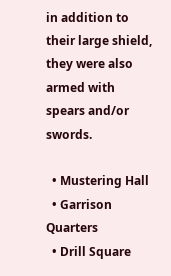in addition to their large shield, they were also armed with spears and/or swords.

  • Mustering Hall
  • Garrison Quarters
  • Drill Square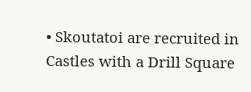• Skoutatoi are recruited in Castles with a Drill Square